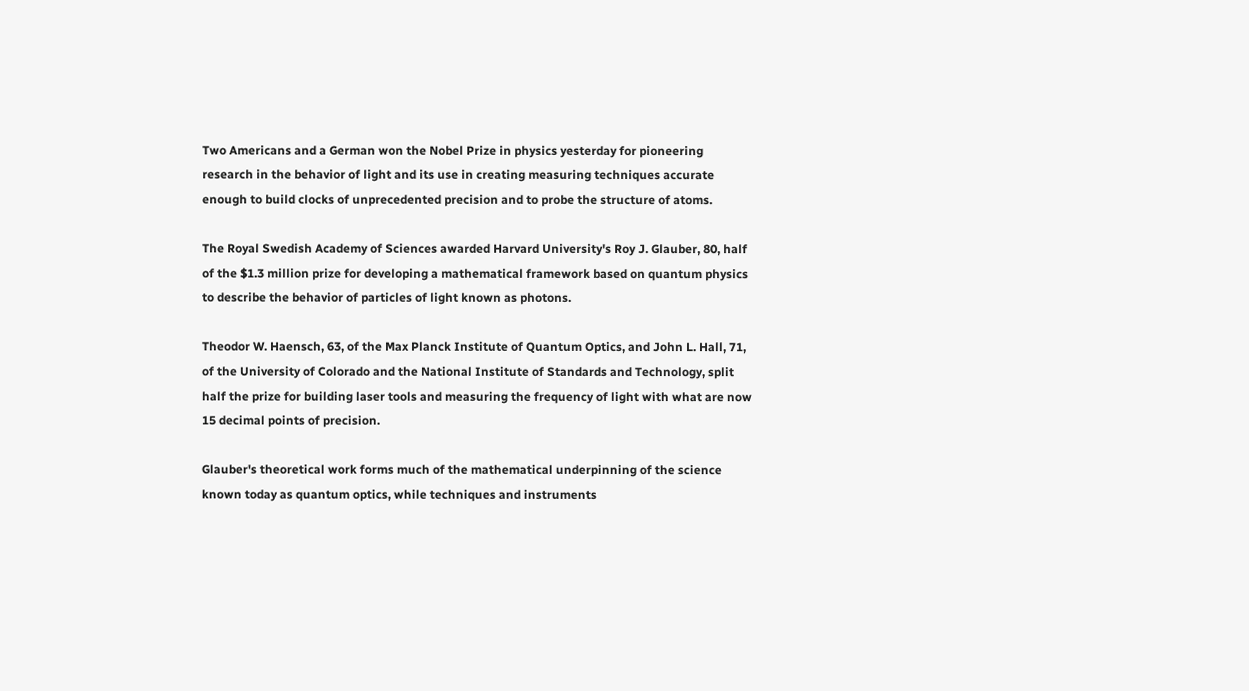Two Americans and a German won the Nobel Prize in physics yesterday for pioneering research in the behavior of light and its use in creating measuring techniques accurate enough to build clocks of unprecedented precision and to probe the structure of atoms.

The Royal Swedish Academy of Sciences awarded Harvard University's Roy J. Glauber, 80, half of the $1.3 million prize for developing a mathematical framework based on quantum physics to describe the behavior of particles of light known as photons.

Theodor W. Haensch, 63, of the Max Planck Institute of Quantum Optics, and John L. Hall, 71, of the University of Colorado and the National Institute of Standards and Technology, split half the prize for building laser tools and measuring the frequency of light with what are now 15 decimal points of precision.

Glauber's theoretical work forms much of the mathematical underpinning of the science known today as quantum optics, while techniques and instruments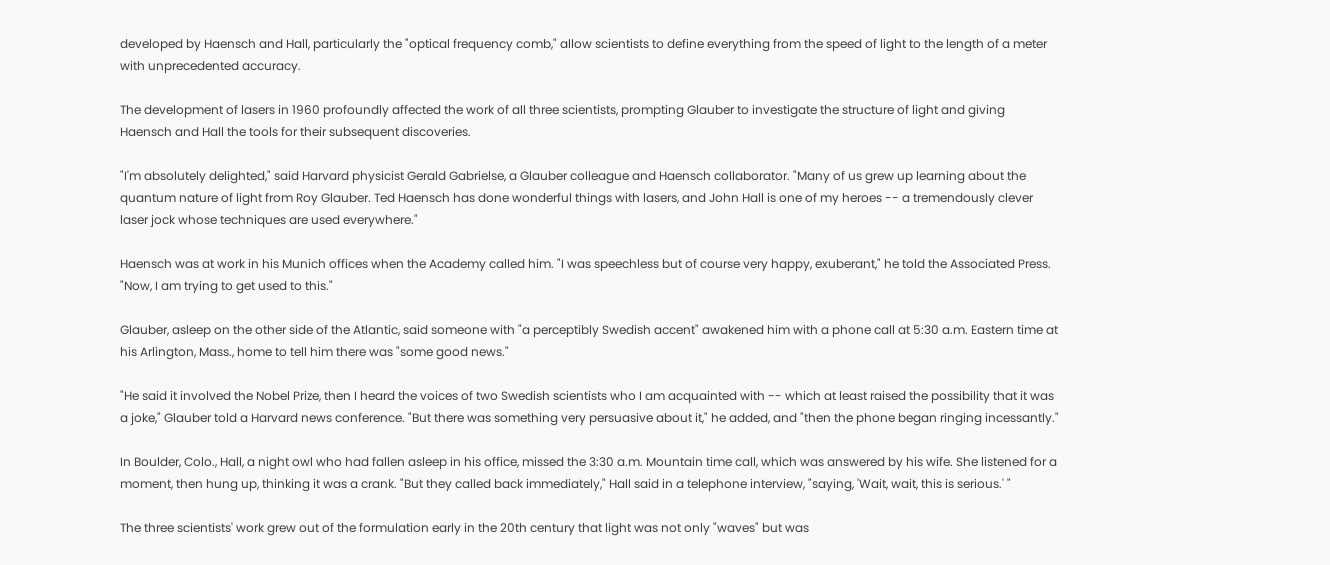developed by Haensch and Hall, particularly the "optical frequency comb," allow scientists to define everything from the speed of light to the length of a meter with unprecedented accuracy.

The development of lasers in 1960 profoundly affected the work of all three scientists, prompting Glauber to investigate the structure of light and giving Haensch and Hall the tools for their subsequent discoveries.

"I'm absolutely delighted," said Harvard physicist Gerald Gabrielse, a Glauber colleague and Haensch collaborator. "Many of us grew up learning about the quantum nature of light from Roy Glauber. Ted Haensch has done wonderful things with lasers, and John Hall is one of my heroes -- a tremendously clever laser jock whose techniques are used everywhere."

Haensch was at work in his Munich offices when the Academy called him. "I was speechless but of course very happy, exuberant," he told the Associated Press. "Now, I am trying to get used to this."

Glauber, asleep on the other side of the Atlantic, said someone with "a perceptibly Swedish accent" awakened him with a phone call at 5:30 a.m. Eastern time at his Arlington, Mass., home to tell him there was "some good news."

"He said it involved the Nobel Prize, then I heard the voices of two Swedish scientists who I am acquainted with -- which at least raised the possibility that it was a joke," Glauber told a Harvard news conference. "But there was something very persuasive about it," he added, and "then the phone began ringing incessantly."

In Boulder, Colo., Hall, a night owl who had fallen asleep in his office, missed the 3:30 a.m. Mountain time call, which was answered by his wife. She listened for a moment, then hung up, thinking it was a crank. "But they called back immediately," Hall said in a telephone interview, "saying, 'Wait, wait, this is serious.' "

The three scientists' work grew out of the formulation early in the 20th century that light was not only "waves" but was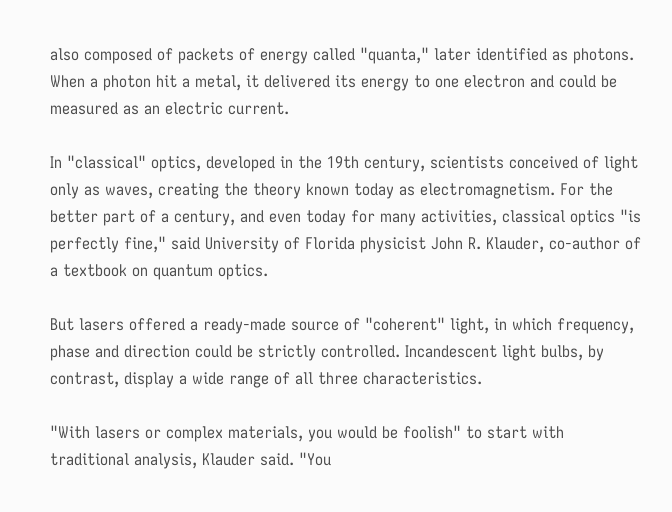also composed of packets of energy called "quanta," later identified as photons. When a photon hit a metal, it delivered its energy to one electron and could be measured as an electric current.

In "classical" optics, developed in the 19th century, scientists conceived of light only as waves, creating the theory known today as electromagnetism. For the better part of a century, and even today for many activities, classical optics "is perfectly fine," said University of Florida physicist John R. Klauder, co-author of a textbook on quantum optics.

But lasers offered a ready-made source of "coherent" light, in which frequency, phase and direction could be strictly controlled. Incandescent light bulbs, by contrast, display a wide range of all three characteristics.

"With lasers or complex materials, you would be foolish" to start with traditional analysis, Klauder said. "You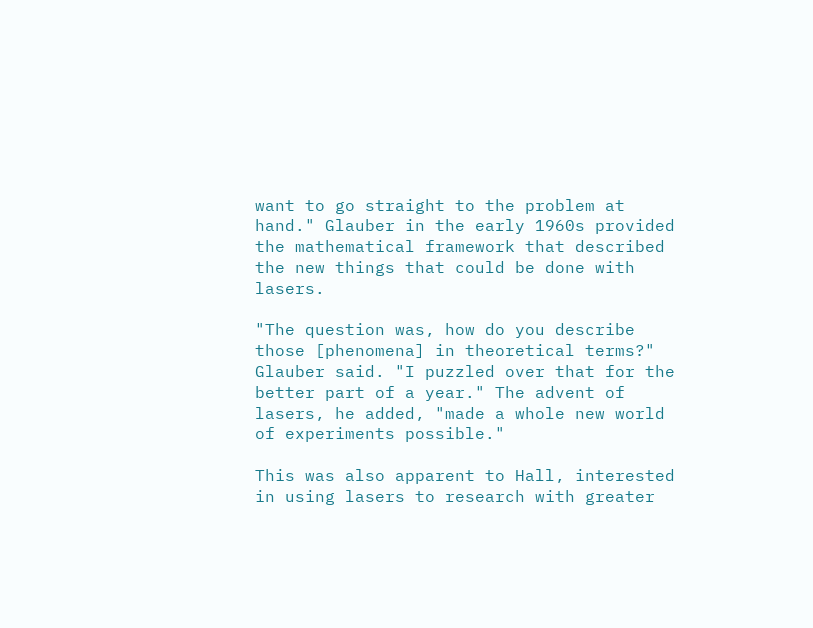want to go straight to the problem at hand." Glauber in the early 1960s provided the mathematical framework that described the new things that could be done with lasers.

"The question was, how do you describe those [phenomena] in theoretical terms?" Glauber said. "I puzzled over that for the better part of a year." The advent of lasers, he added, "made a whole new world of experiments possible."

This was also apparent to Hall, interested in using lasers to research with greater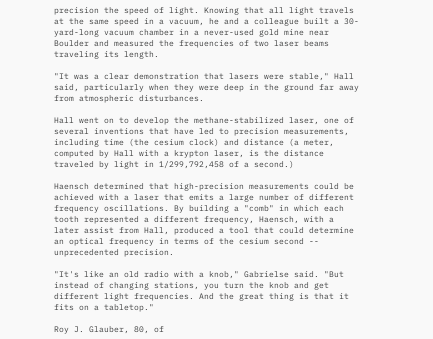precision the speed of light. Knowing that all light travels at the same speed in a vacuum, he and a colleague built a 30-yard-long vacuum chamber in a never-used gold mine near Boulder and measured the frequencies of two laser beams traveling its length.

"It was a clear demonstration that lasers were stable," Hall said, particularly when they were deep in the ground far away from atmospheric disturbances.

Hall went on to develop the methane-stabilized laser, one of several inventions that have led to precision measurements, including time (the cesium clock) and distance (a meter, computed by Hall with a krypton laser, is the distance traveled by light in 1/299,792,458 of a second.)

Haensch determined that high-precision measurements could be achieved with a laser that emits a large number of different frequency oscillations. By building a "comb" in which each tooth represented a different frequency, Haensch, with a later assist from Hall, produced a tool that could determine an optical frequency in terms of the cesium second -- unprecedented precision.

"It's like an old radio with a knob," Gabrielse said. "But instead of changing stations, you turn the knob and get different light frequencies. And the great thing is that it fits on a tabletop."

Roy J. Glauber, 80, of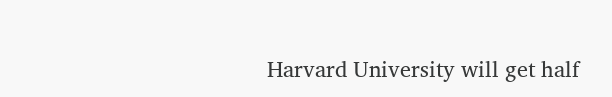Harvard University will get half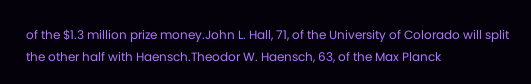of the $1.3 million prize money.John L. Hall, 71, of the University of Colorado will split the other half with Haensch.Theodor W. Haensch, 63, of the Max Planck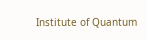Institute of Quantum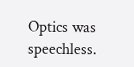Optics was speechless.